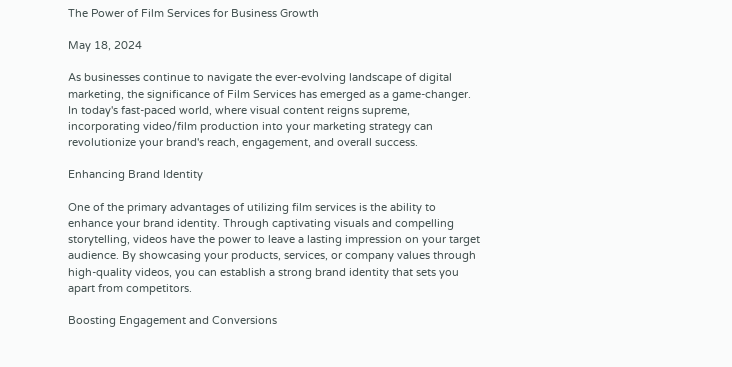The Power of Film Services for Business Growth

May 18, 2024

As businesses continue to navigate the ever-evolving landscape of digital marketing, the significance of Film Services has emerged as a game-changer. In today's fast-paced world, where visual content reigns supreme, incorporating video/film production into your marketing strategy can revolutionize your brand's reach, engagement, and overall success.

Enhancing Brand Identity

One of the primary advantages of utilizing film services is the ability to enhance your brand identity. Through captivating visuals and compelling storytelling, videos have the power to leave a lasting impression on your target audience. By showcasing your products, services, or company values through high-quality videos, you can establish a strong brand identity that sets you apart from competitors.

Boosting Engagement and Conversions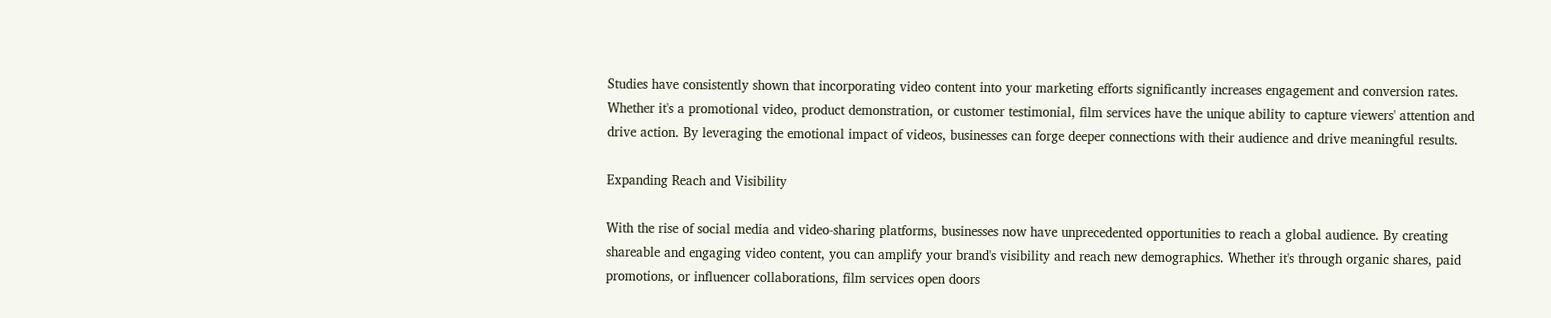Studies have consistently shown that incorporating video content into your marketing efforts significantly increases engagement and conversion rates. Whether it's a promotional video, product demonstration, or customer testimonial, film services have the unique ability to capture viewers' attention and drive action. By leveraging the emotional impact of videos, businesses can forge deeper connections with their audience and drive meaningful results.

Expanding Reach and Visibility

With the rise of social media and video-sharing platforms, businesses now have unprecedented opportunities to reach a global audience. By creating shareable and engaging video content, you can amplify your brand's visibility and reach new demographics. Whether it's through organic shares, paid promotions, or influencer collaborations, film services open doors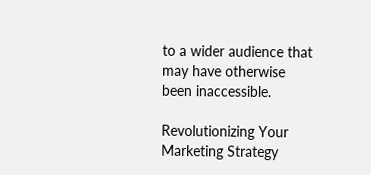to a wider audience that may have otherwise been inaccessible.

Revolutionizing Your Marketing Strategy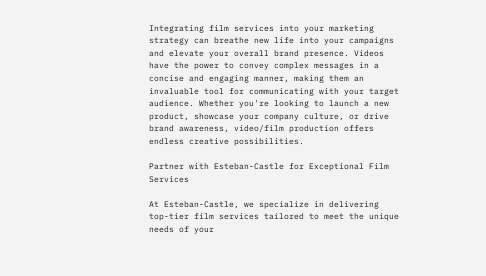Integrating film services into your marketing strategy can breathe new life into your campaigns and elevate your overall brand presence. Videos have the power to convey complex messages in a concise and engaging manner, making them an invaluable tool for communicating with your target audience. Whether you're looking to launch a new product, showcase your company culture, or drive brand awareness, video/film production offers endless creative possibilities.

Partner with Esteban-Castle for Exceptional Film Services

At Esteban-Castle, we specialize in delivering top-tier film services tailored to meet the unique needs of your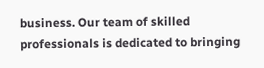business. Our team of skilled professionals is dedicated to bringing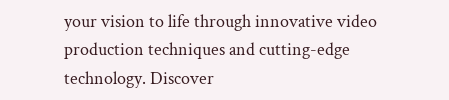your vision to life through innovative video production techniques and cutting-edge technology. Discover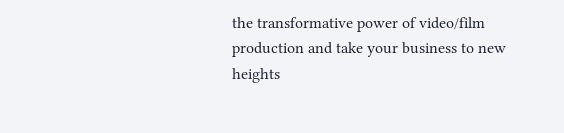the transformative power of video/film production and take your business to new heights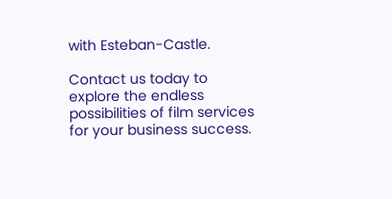with Esteban-Castle.

Contact us today to explore the endless possibilities of film services for your business success.